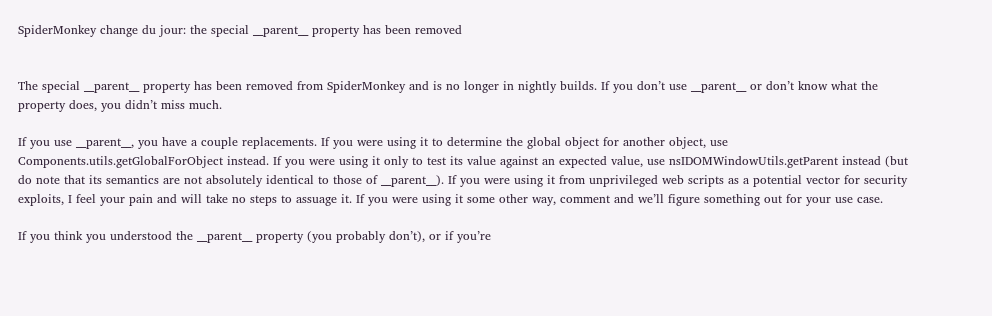SpiderMonkey change du jour: the special __parent__ property has been removed


The special __parent__ property has been removed from SpiderMonkey and is no longer in nightly builds. If you don’t use __parent__ or don’t know what the property does, you didn’t miss much.

If you use __parent__, you have a couple replacements. If you were using it to determine the global object for another object, use Components.utils.getGlobalForObject instead. If you were using it only to test its value against an expected value, use nsIDOMWindowUtils.getParent instead (but do note that its semantics are not absolutely identical to those of __parent__). If you were using it from unprivileged web scripts as a potential vector for security exploits, I feel your pain and will take no steps to assuage it. If you were using it some other way, comment and we’ll figure something out for your use case.

If you think you understood the __parent__ property (you probably don’t), or if you’re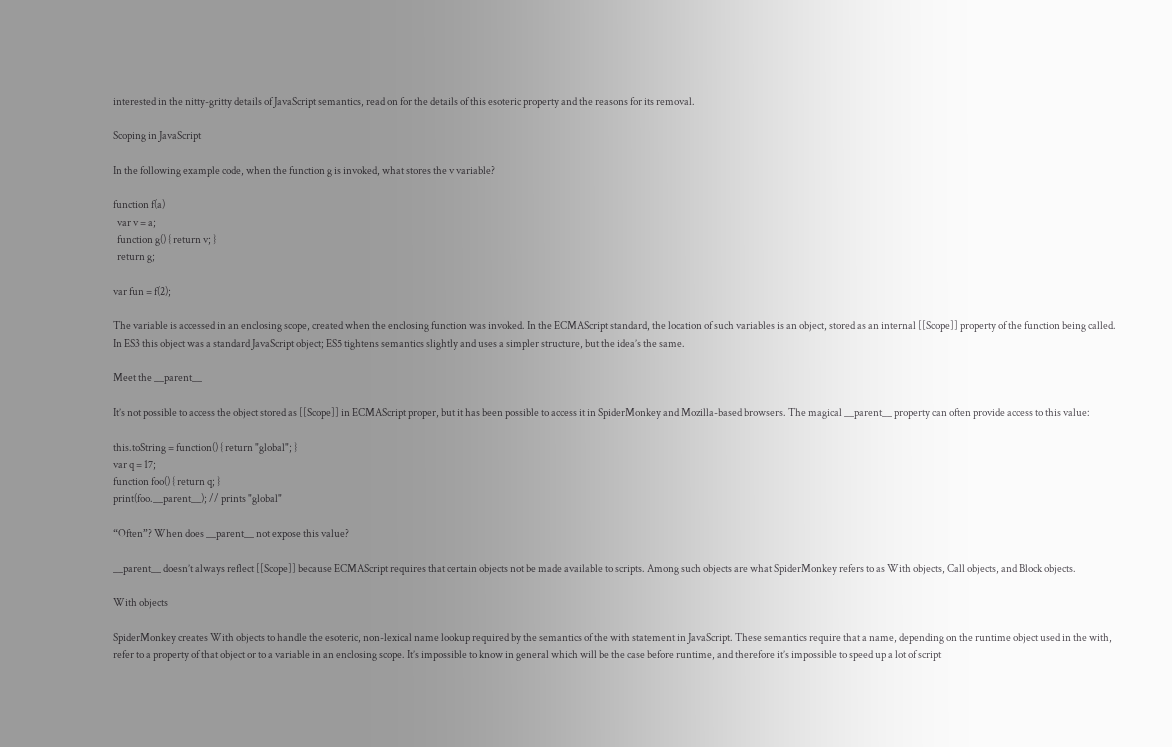interested in the nitty-gritty details of JavaScript semantics, read on for the details of this esoteric property and the reasons for its removal.

Scoping in JavaScript

In the following example code, when the function g is invoked, what stores the v variable?

function f(a)
  var v = a;
  function g() { return v; }
  return g;

var fun = f(2);

The variable is accessed in an enclosing scope, created when the enclosing function was invoked. In the ECMAScript standard, the location of such variables is an object, stored as an internal [[Scope]] property of the function being called. In ES3 this object was a standard JavaScript object; ES5 tightens semantics slightly and uses a simpler structure, but the idea’s the same.

Meet the __parent__

It’s not possible to access the object stored as [[Scope]] in ECMAScript proper, but it has been possible to access it in SpiderMonkey and Mozilla-based browsers. The magical __parent__ property can often provide access to this value:

this.toString = function() { return "global"; }
var q = 17;
function foo() { return q; }
print(foo.__parent__); // prints "global"

“Often”? When does __parent__ not expose this value?

__parent__ doesn’t always reflect [[Scope]] because ECMAScript requires that certain objects not be made available to scripts. Among such objects are what SpiderMonkey refers to as With objects, Call objects, and Block objects.

With objects

SpiderMonkey creates With objects to handle the esoteric, non-lexical name lookup required by the semantics of the with statement in JavaScript. These semantics require that a name, depending on the runtime object used in the with, refer to a property of that object or to a variable in an enclosing scope. It’s impossible to know in general which will be the case before runtime, and therefore it’s impossible to speed up a lot of script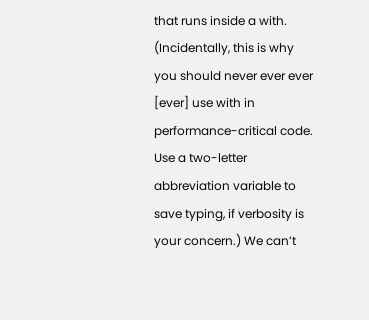that runs inside a with. (Incidentally, this is why you should never ever ever [ever] use with in performance-critical code. Use a two-letter abbreviation variable to save typing, if verbosity is your concern.) We can’t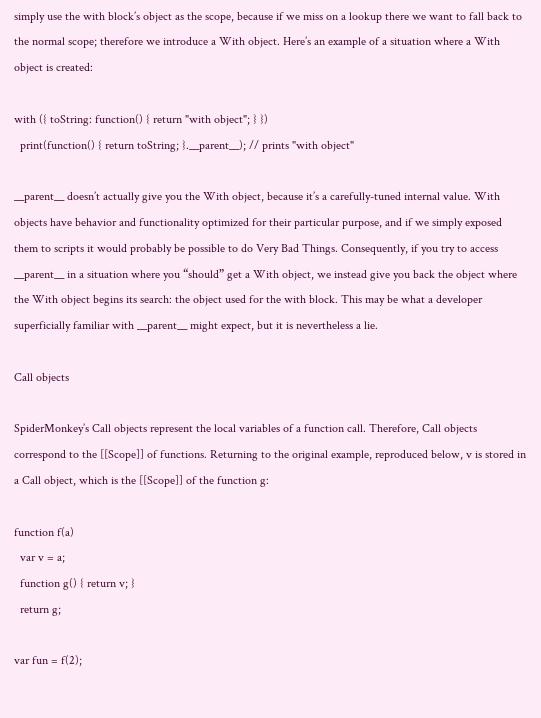simply use the with block’s object as the scope, because if we miss on a lookup there we want to fall back to the normal scope; therefore we introduce a With object. Here’s an example of a situation where a With object is created:

with ({ toString: function() { return "with object"; } })
  print(function() { return toString; }.__parent__); // prints "with object"

__parent__ doesn’t actually give you the With object, because it’s a carefully-tuned internal value. With objects have behavior and functionality optimized for their particular purpose, and if we simply exposed them to scripts it would probably be possible to do Very Bad Things. Consequently, if you try to access __parent__ in a situation where you “should” get a With object, we instead give you back the object where the With object begins its search: the object used for the with block. This may be what a developer superficially familiar with __parent__ might expect, but it is nevertheless a lie.

Call objects

SpiderMonkey’s Call objects represent the local variables of a function call. Therefore, Call objects correspond to the [[Scope]] of functions. Returning to the original example, reproduced below, v is stored in a Call object, which is the [[Scope]] of the function g:

function f(a)
  var v = a;
  function g() { return v; }
  return g;

var fun = f(2);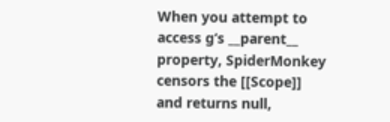When you attempt to access g‘s __parent__ property, SpiderMonkey censors the [[Scope]] and returns null,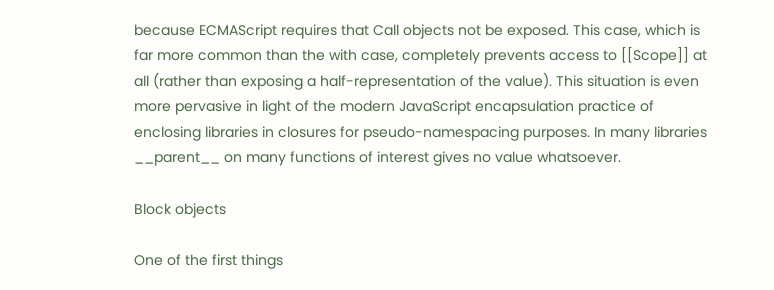because ECMAScript requires that Call objects not be exposed. This case, which is far more common than the with case, completely prevents access to [[Scope]] at all (rather than exposing a half-representation of the value). This situation is even more pervasive in light of the modern JavaScript encapsulation practice of enclosing libraries in closures for pseudo-namespacing purposes. In many libraries __parent__ on many functions of interest gives no value whatsoever.

Block objects

One of the first things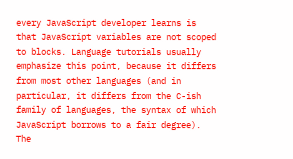every JavaScript developer learns is that JavaScript variables are not scoped to blocks. Language tutorials usually emphasize this point, because it differs from most other languages (and in particular, it differs from the C-ish family of languages, the syntax of which JavaScript borrows to a fair degree). The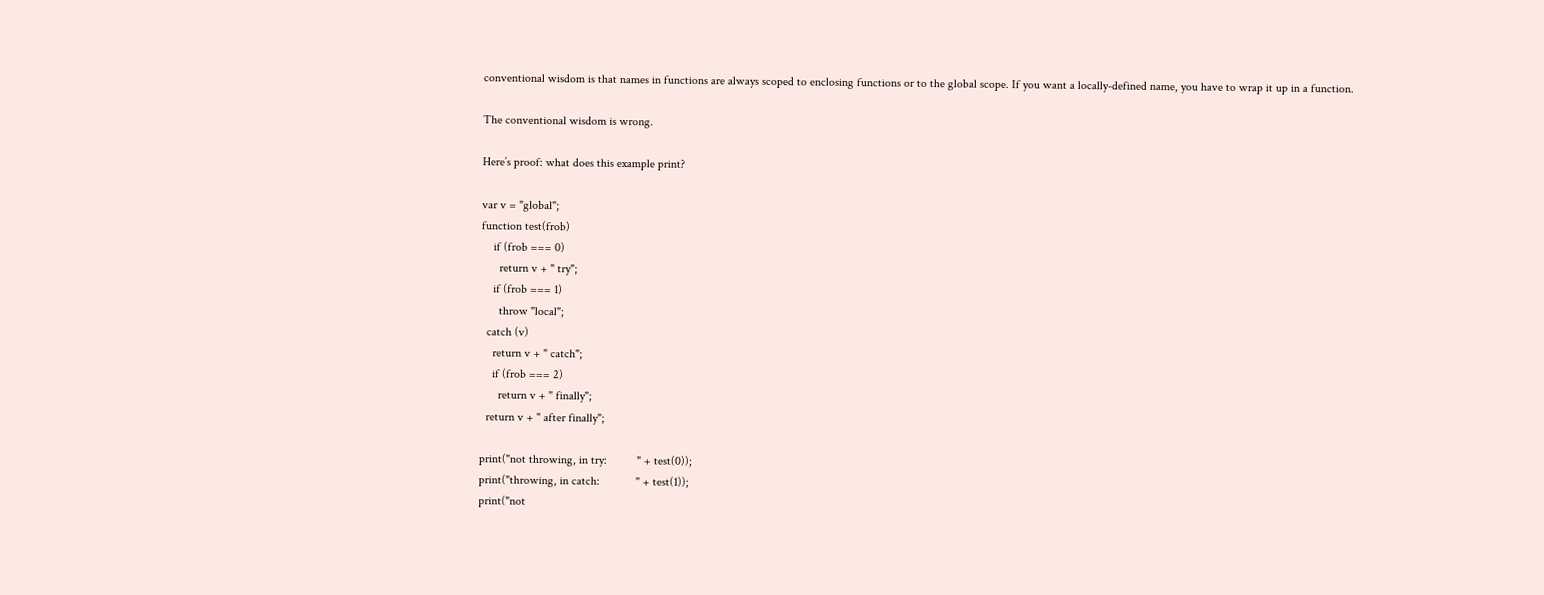conventional wisdom is that names in functions are always scoped to enclosing functions or to the global scope. If you want a locally-defined name, you have to wrap it up in a function.

The conventional wisdom is wrong.

Here’s proof: what does this example print?

var v = "global";
function test(frob)
    if (frob === 0)
      return v + " try";
    if (frob === 1)
      throw "local";
  catch (v)
    return v + " catch";
    if (frob === 2)
      return v + " finally";
  return v + " after finally";

print("not throwing, in try:          " + test(0));
print("throwing, in catch:            " + test(1));
print("not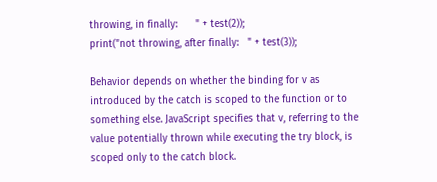throwing, in finally:      " + test(2));
print("not throwing, after finally:   " + test(3));

Behavior depends on whether the binding for v as introduced by the catch is scoped to the function or to something else. JavaScript specifies that v, referring to the value potentially thrown while executing the try block, is scoped only to the catch block.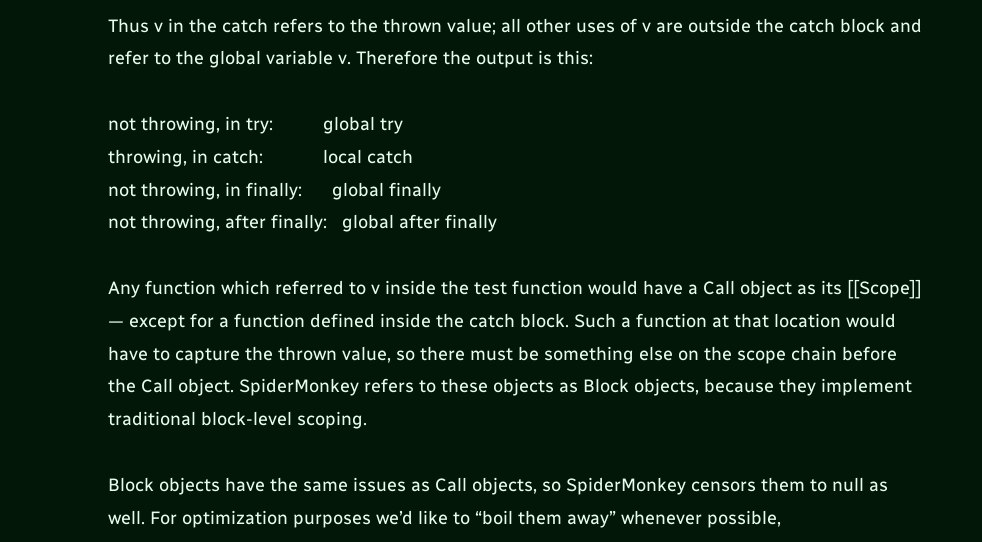Thus v in the catch refers to the thrown value; all other uses of v are outside the catch block and refer to the global variable v. Therefore the output is this:

not throwing, in try:          global try
throwing, in catch:            local catch
not throwing, in finally:      global finally
not throwing, after finally:   global after finally

Any function which referred to v inside the test function would have a Call object as its [[Scope]] — except for a function defined inside the catch block. Such a function at that location would have to capture the thrown value, so there must be something else on the scope chain before the Call object. SpiderMonkey refers to these objects as Block objects, because they implement traditional block-level scoping.

Block objects have the same issues as Call objects, so SpiderMonkey censors them to null as well. For optimization purposes we’d like to “boil them away” whenever possible,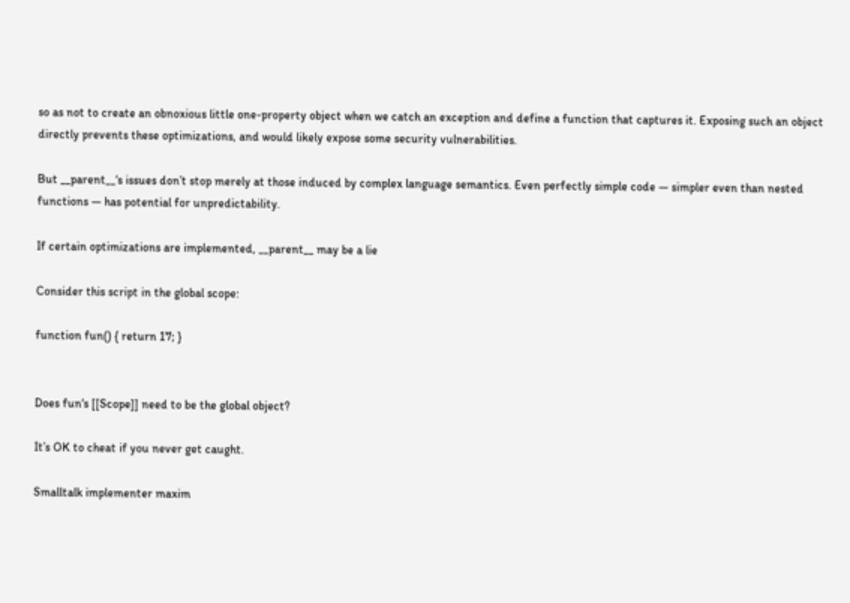so as not to create an obnoxious little one-property object when we catch an exception and define a function that captures it. Exposing such an object directly prevents these optimizations, and would likely expose some security vulnerabilities.

But __parent__‘s issues don’t stop merely at those induced by complex language semantics. Even perfectly simple code — simpler even than nested functions — has potential for unpredictability.

If certain optimizations are implemented, __parent__ may be a lie

Consider this script in the global scope:

function fun() { return 17; }


Does fun‘s [[Scope]] need to be the global object?

It’s OK to cheat if you never get caught.

Smalltalk implementer maxim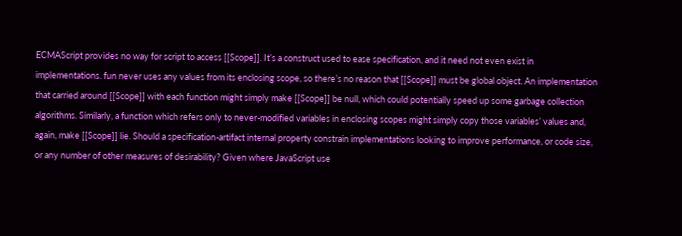ECMAScript provides no way for script to access [[Scope]]. It’s a construct used to ease specification, and it need not even exist in implementations. fun never uses any values from its enclosing scope, so there’s no reason that [[Scope]] must be global object. An implementation that carried around [[Scope]] with each function might simply make [[Scope]] be null, which could potentially speed up some garbage collection algorithms. Similarly, a function which refers only to never-modified variables in enclosing scopes might simply copy those variables’ values and, again, make [[Scope]] lie. Should a specification-artifact internal property constrain implementations looking to improve performance, or code size, or any number of other measures of desirability? Given where JavaScript use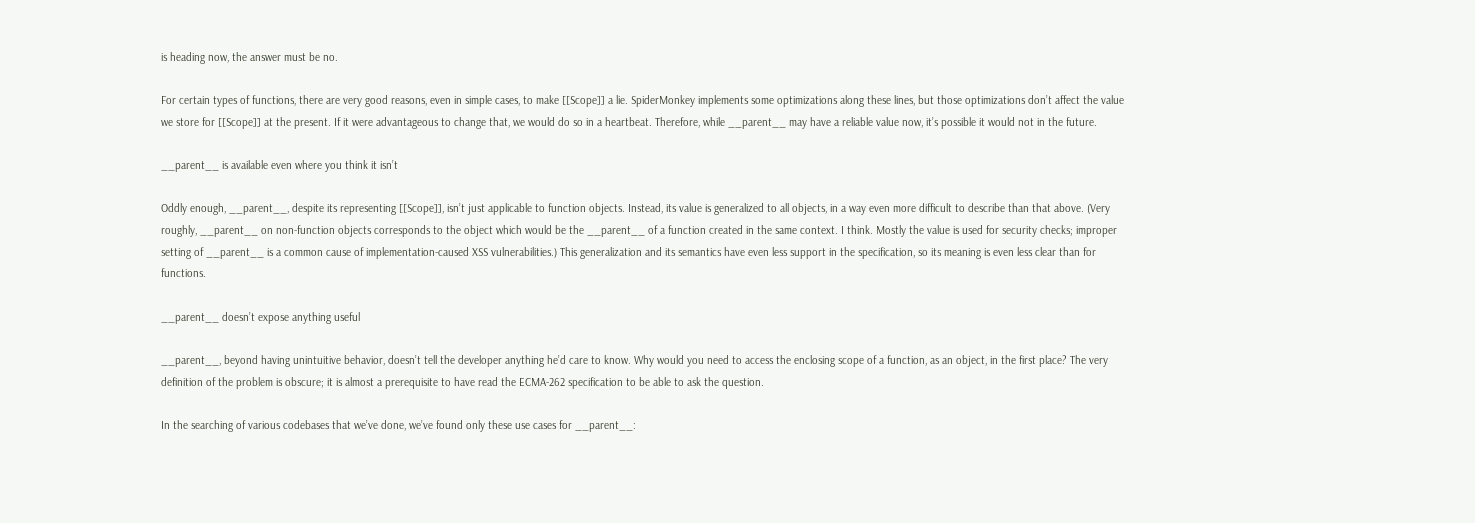is heading now, the answer must be no.

For certain types of functions, there are very good reasons, even in simple cases, to make [[Scope]] a lie. SpiderMonkey implements some optimizations along these lines, but those optimizations don’t affect the value we store for [[Scope]] at the present. If it were advantageous to change that, we would do so in a heartbeat. Therefore, while __parent__ may have a reliable value now, it’s possible it would not in the future.

__parent__ is available even where you think it isn’t

Oddly enough, __parent__, despite its representing [[Scope]], isn’t just applicable to function objects. Instead, its value is generalized to all objects, in a way even more difficult to describe than that above. (Very roughly, __parent__ on non-function objects corresponds to the object which would be the __parent__ of a function created in the same context. I think. Mostly the value is used for security checks; improper setting of __parent__ is a common cause of implementation-caused XSS vulnerabilities.) This generalization and its semantics have even less support in the specification, so its meaning is even less clear than for functions.

__parent__ doesn’t expose anything useful

__parent__, beyond having unintuitive behavior, doesn’t tell the developer anything he’d care to know. Why would you need to access the enclosing scope of a function, as an object, in the first place? The very definition of the problem is obscure; it is almost a prerequisite to have read the ECMA-262 specification to be able to ask the question.

In the searching of various codebases that we’ve done, we’ve found only these use cases for __parent__: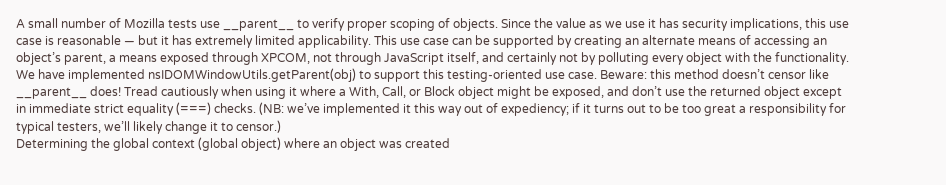A small number of Mozilla tests use __parent__ to verify proper scoping of objects. Since the value as we use it has security implications, this use case is reasonable — but it has extremely limited applicability. This use case can be supported by creating an alternate means of accessing an object’s parent, a means exposed through XPCOM, not through JavaScript itself, and certainly not by polluting every object with the functionality. We have implemented nsIDOMWindowUtils.getParent(obj) to support this testing-oriented use case. Beware: this method doesn’t censor like __parent__ does! Tread cautiously when using it where a With, Call, or Block object might be exposed, and don’t use the returned object except in immediate strict equality (===) checks. (NB: we’ve implemented it this way out of expediency; if it turns out to be too great a responsibility for typical testers, we’ll likely change it to censor.)
Determining the global context (global object) where an object was created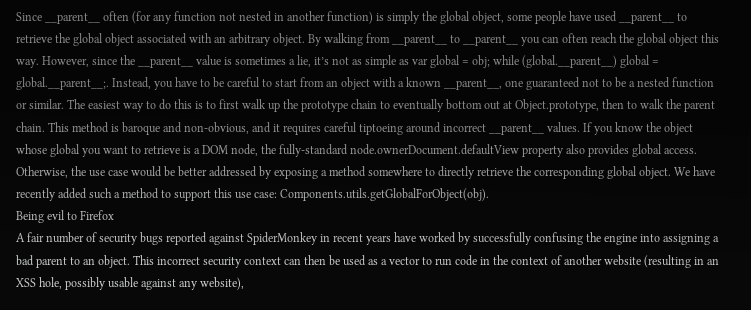Since __parent__ often (for any function not nested in another function) is simply the global object, some people have used __parent__ to retrieve the global object associated with an arbitrary object. By walking from __parent__ to __parent__ you can often reach the global object this way. However, since the __parent__ value is sometimes a lie, it’s not as simple as var global = obj; while (global.__parent__) global = global.__parent__;. Instead, you have to be careful to start from an object with a known __parent__, one guaranteed not to be a nested function or similar. The easiest way to do this is to first walk up the prototype chain to eventually bottom out at Object.prototype, then to walk the parent chain. This method is baroque and non-obvious, and it requires careful tiptoeing around incorrect __parent__ values. If you know the object whose global you want to retrieve is a DOM node, the fully-standard node.ownerDocument.defaultView property also provides global access. Otherwise, the use case would be better addressed by exposing a method somewhere to directly retrieve the corresponding global object. We have recently added such a method to support this use case: Components.utils.getGlobalForObject(obj).
Being evil to Firefox
A fair number of security bugs reported against SpiderMonkey in recent years have worked by successfully confusing the engine into assigning a bad parent to an object. This incorrect security context can then be used as a vector to run code in the context of another website (resulting in an XSS hole, possibly usable against any website),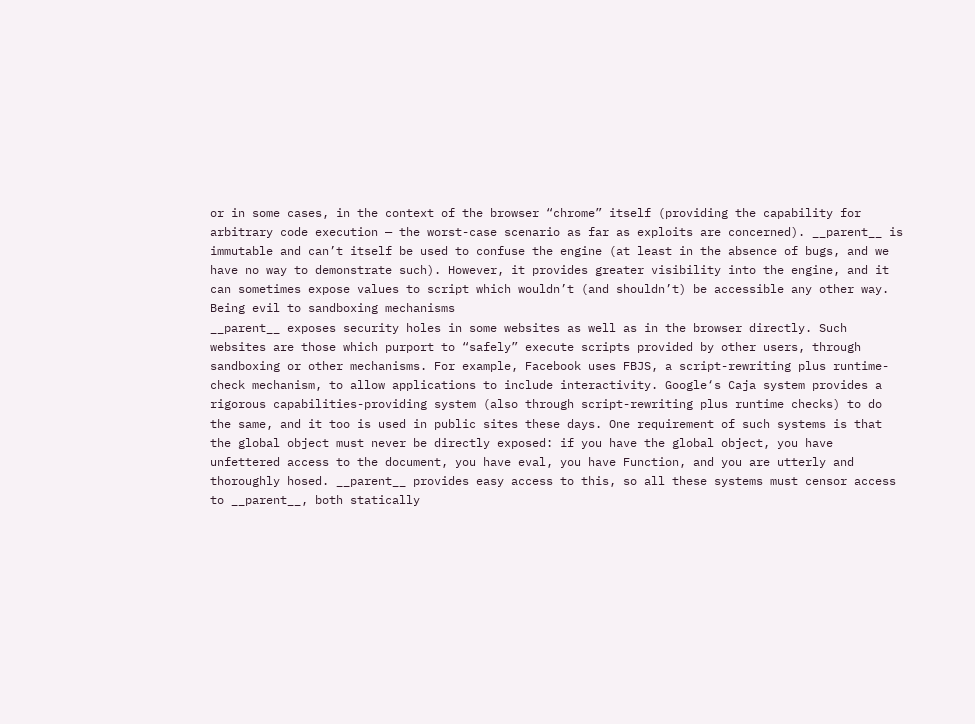or in some cases, in the context of the browser “chrome” itself (providing the capability for arbitrary code execution — the worst-case scenario as far as exploits are concerned). __parent__ is immutable and can’t itself be used to confuse the engine (at least in the absence of bugs, and we have no way to demonstrate such). However, it provides greater visibility into the engine, and it can sometimes expose values to script which wouldn’t (and shouldn’t) be accessible any other way.
Being evil to sandboxing mechanisms
__parent__ exposes security holes in some websites as well as in the browser directly. Such websites are those which purport to “safely” execute scripts provided by other users, through sandboxing or other mechanisms. For example, Facebook uses FBJS, a script-rewriting plus runtime-check mechanism, to allow applications to include interactivity. Google‘s Caja system provides a rigorous capabilities-providing system (also through script-rewriting plus runtime checks) to do the same, and it too is used in public sites these days. One requirement of such systems is that the global object must never be directly exposed: if you have the global object, you have unfettered access to the document, you have eval, you have Function, and you are utterly and thoroughly hosed. __parent__ provides easy access to this, so all these systems must censor access to __parent__, both statically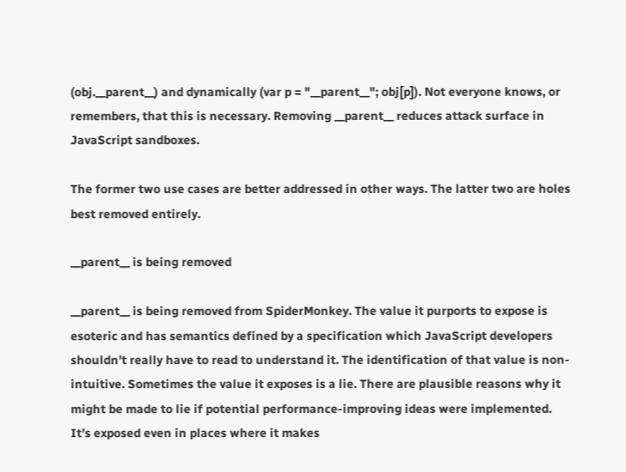(obj.__parent__) and dynamically (var p = "__parent__"; obj[p]). Not everyone knows, or remembers, that this is necessary. Removing __parent__ reduces attack surface in JavaScript sandboxes.

The former two use cases are better addressed in other ways. The latter two are holes best removed entirely.

__parent__ is being removed

__parent__ is being removed from SpiderMonkey. The value it purports to expose is esoteric and has semantics defined by a specification which JavaScript developers shouldn’t really have to read to understand it. The identification of that value is non-intuitive. Sometimes the value it exposes is a lie. There are plausible reasons why it might be made to lie if potential performance-improving ideas were implemented. It’s exposed even in places where it makes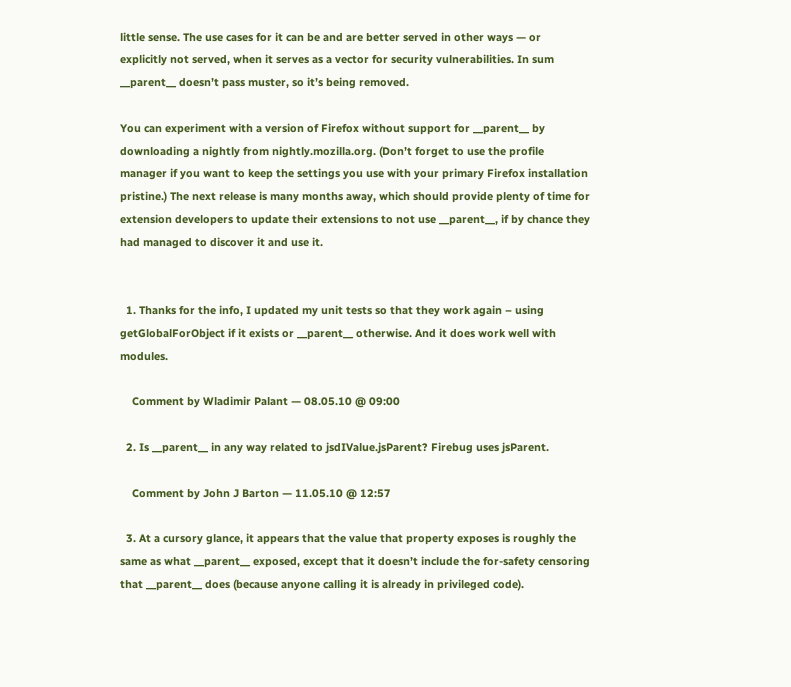little sense. The use cases for it can be and are better served in other ways — or explicitly not served, when it serves as a vector for security vulnerabilities. In sum __parent__ doesn’t pass muster, so it’s being removed.

You can experiment with a version of Firefox without support for __parent__ by downloading a nightly from nightly.mozilla.org. (Don’t forget to use the profile manager if you want to keep the settings you use with your primary Firefox installation pristine.) The next release is many months away, which should provide plenty of time for extension developers to update their extensions to not use __parent__, if by chance they had managed to discover it and use it.


  1. Thanks for the info, I updated my unit tests so that they work again – using getGlobalForObject if it exists or __parent__ otherwise. And it does work well with modules.

    Comment by Wladimir Palant — 08.05.10 @ 09:00

  2. Is __parent__ in any way related to jsdIValue.jsParent? Firebug uses jsParent.

    Comment by John J Barton — 11.05.10 @ 12:57

  3. At a cursory glance, it appears that the value that property exposes is roughly the same as what __parent__ exposed, except that it doesn’t include the for-safety censoring that __parent__ does (because anyone calling it is already in privileged code).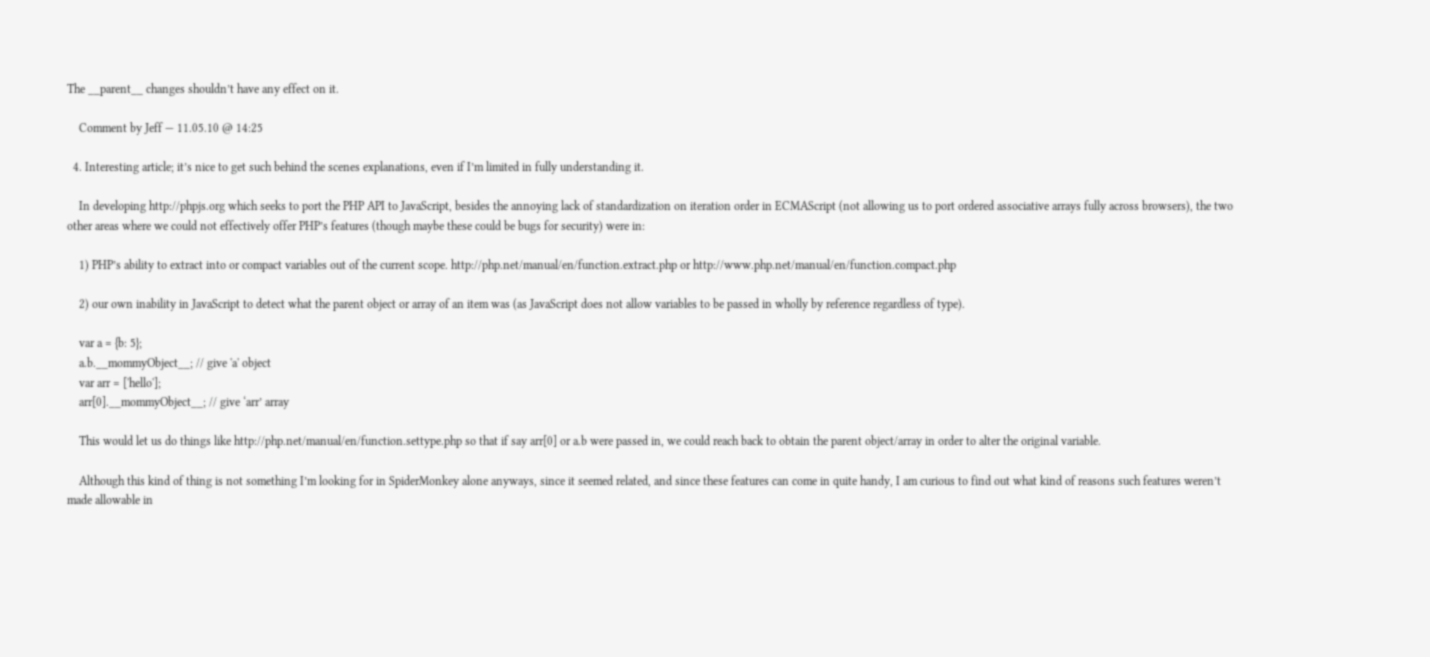The __parent__ changes shouldn’t have any effect on it.

    Comment by Jeff — 11.05.10 @ 14:25

  4. Interesting article; it’s nice to get such behind the scenes explanations, even if I’m limited in fully understanding it.

    In developing http://phpjs.org which seeks to port the PHP API to JavaScript, besides the annoying lack of standardization on iteration order in ECMAScript (not allowing us to port ordered associative arrays fully across browsers), the two other areas where we could not effectively offer PHP’s features (though maybe these could be bugs for security) were in:

    1) PHP’s ability to extract into or compact variables out of the current scope. http://php.net/manual/en/function.extract.php or http://www.php.net/manual/en/function.compact.php

    2) our own inability in JavaScript to detect what the parent object or array of an item was (as JavaScript does not allow variables to be passed in wholly by reference regardless of type).

    var a = {b: 5};
    a.b.__mommyObject__; // give 'a' object
    var arr = ['hello'];
    arr[0].__mommyObject__; // give ‘arr’ array

    This would let us do things like http://php.net/manual/en/function.settype.php so that if say arr[0] or a.b were passed in, we could reach back to obtain the parent object/array in order to alter the original variable.

    Although this kind of thing is not something I’m looking for in SpiderMonkey alone anyways, since it seemed related, and since these features can come in quite handy, I am curious to find out what kind of reasons such features weren’t made allowable in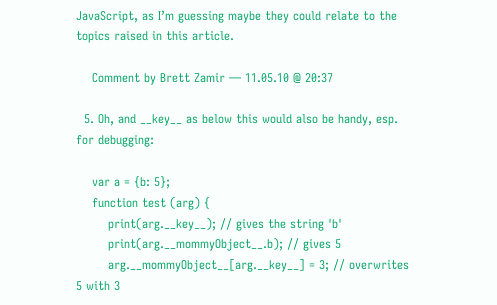JavaScript, as I’m guessing maybe they could relate to the topics raised in this article.

    Comment by Brett Zamir — 11.05.10 @ 20:37

  5. Oh, and __key__ as below this would also be handy, esp. for debugging:

    var a = {b: 5};
    function test (arg) {
        print(arg.__key__); // gives the string 'b'
        print(arg.__mommyObject__.b); // gives 5
        arg.__mommyObject__[arg.__key__] = 3; // overwrites 5 with 3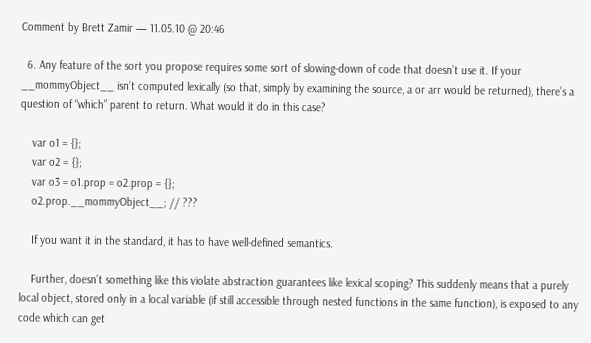Comment by Brett Zamir — 11.05.10 @ 20:46

  6. Any feature of the sort you propose requires some sort of slowing-down of code that doesn’t use it. If your __mommyObject__ isn’t computed lexically (so that, simply by examining the source, a or arr would be returned), there’s a question of “which” parent to return. What would it do in this case?

    var o1 = {};
    var o2 = {};
    var o3 = o1.prop = o2.prop = {};
    o2.prop.__mommyObject__; // ???

    If you want it in the standard, it has to have well-defined semantics.

    Further, doesn’t something like this violate abstraction guarantees like lexical scoping? This suddenly means that a purely local object, stored only in a local variable (if still accessible through nested functions in the same function), is exposed to any code which can get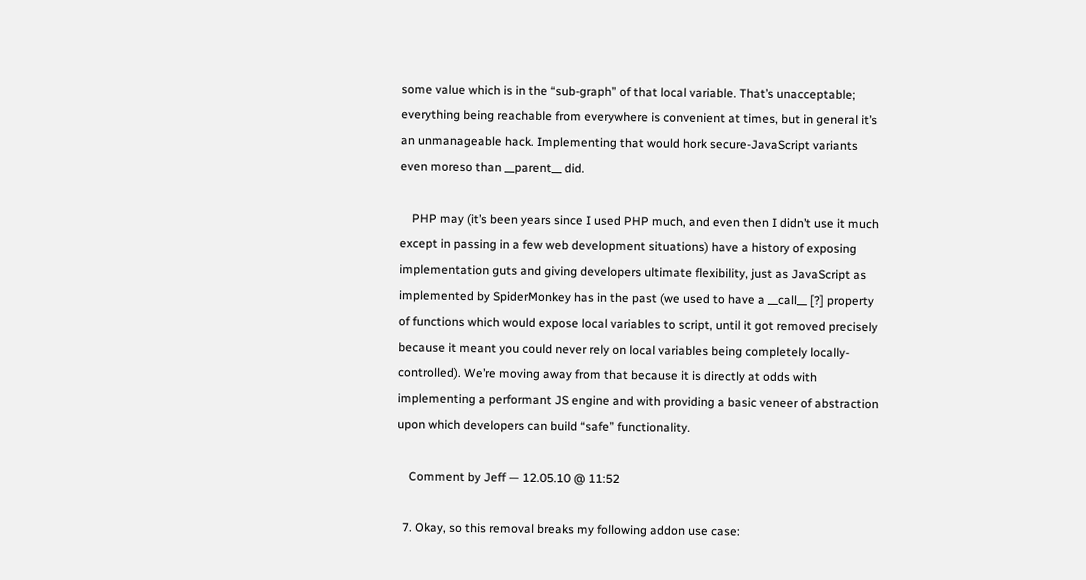some value which is in the “sub-graph” of that local variable. That’s unacceptable; everything being reachable from everywhere is convenient at times, but in general it’s an unmanageable hack. Implementing that would hork secure-JavaScript variants even moreso than __parent__ did.

    PHP may (it’s been years since I used PHP much, and even then I didn’t use it much except in passing in a few web development situations) have a history of exposing implementation guts and giving developers ultimate flexibility, just as JavaScript as implemented by SpiderMonkey has in the past (we used to have a __call__ [?] property of functions which would expose local variables to script, until it got removed precisely because it meant you could never rely on local variables being completely locally-controlled). We’re moving away from that because it is directly at odds with implementing a performant JS engine and with providing a basic veneer of abstraction upon which developers can build “safe” functionality.

    Comment by Jeff — 12.05.10 @ 11:52

  7. Okay, so this removal breaks my following addon use case: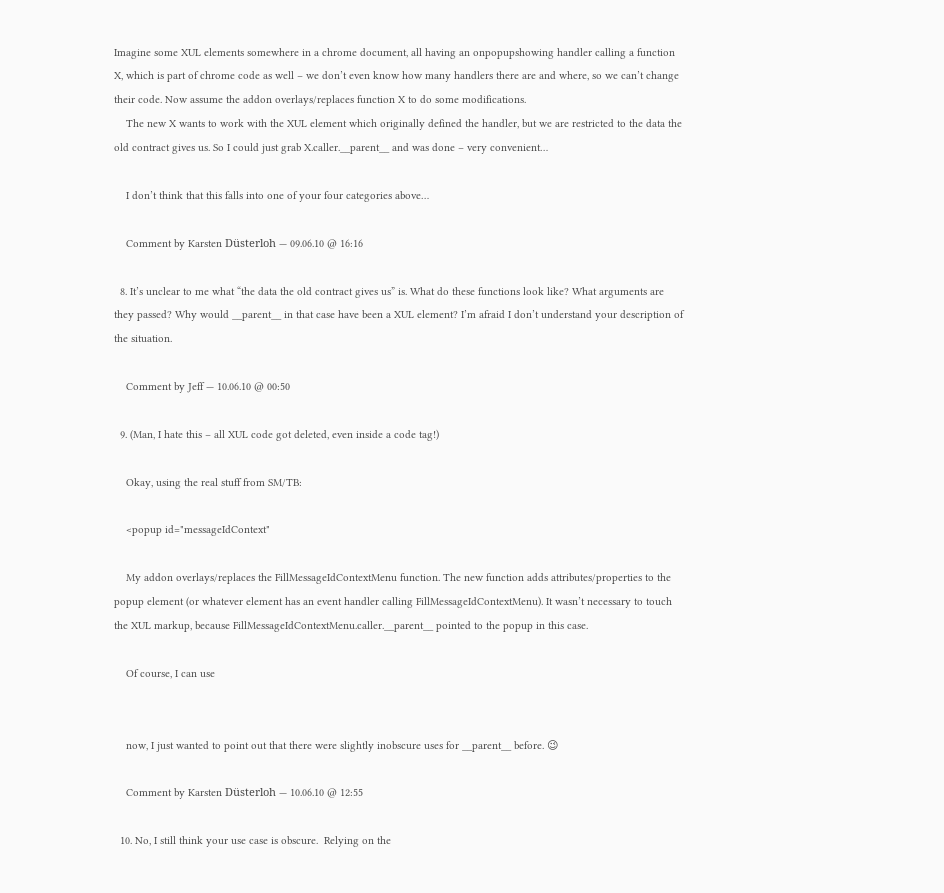Imagine some XUL elements somewhere in a chrome document, all having an onpopupshowing handler calling a function X, which is part of chrome code as well – we don’t even know how many handlers there are and where, so we can’t change their code. Now assume the addon overlays/replaces function X to do some modifications.
    The new X wants to work with the XUL element which originally defined the handler, but we are restricted to the data the old contract gives us. So I could just grab X.caller.__parent__ and was done – very convenient…

    I don’t think that this falls into one of your four categories above…

    Comment by Karsten Düsterloh — 09.06.10 @ 16:16

  8. It’s unclear to me what “the data the old contract gives us” is. What do these functions look like? What arguments are they passed? Why would __parent__ in that case have been a XUL element? I’m afraid I don’t understand your description of the situation.

    Comment by Jeff — 10.06.10 @ 00:50

  9. (Man, I hate this – all XUL code got deleted, even inside a code tag!)

    Okay, using the real stuff from SM/TB:

    <popup id="messageIdContext"

    My addon overlays/replaces the FillMessageIdContextMenu function. The new function adds attributes/properties to the popup element (or whatever element has an event handler calling FillMessageIdContextMenu). It wasn’t necessary to touch the XUL markup, because FillMessageIdContextMenu.caller.__parent__ pointed to the popup in this case.

    Of course, I can use


    now, I just wanted to point out that there were slightly inobscure uses for __parent__ before. 😉

    Comment by Karsten Düsterloh — 10.06.10 @ 12:55

  10. No, I still think your use case is obscure.  Relying on the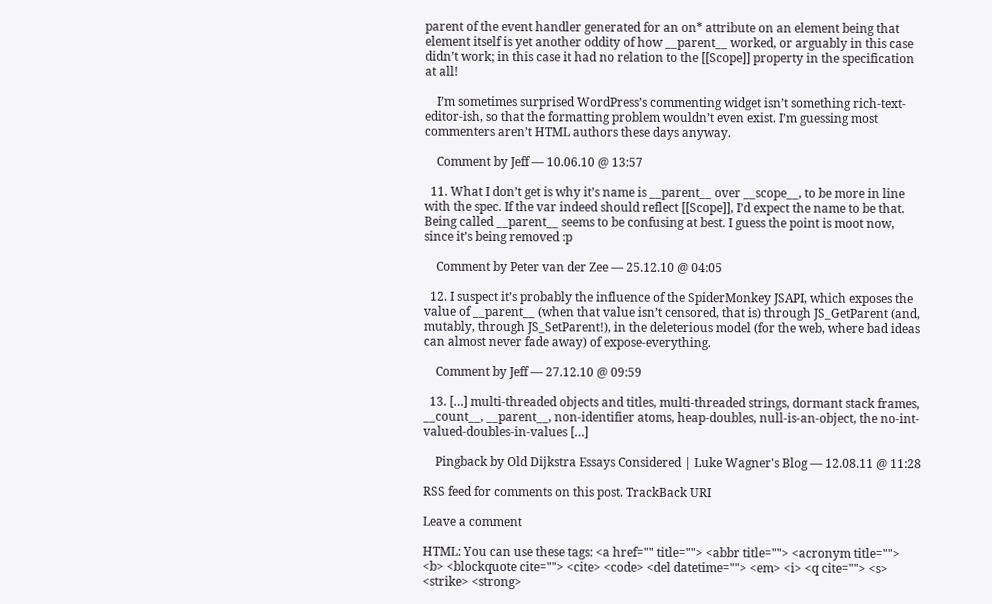parent of the event handler generated for an on* attribute on an element being that element itself is yet another oddity of how __parent__ worked, or arguably in this case didn’t work; in this case it had no relation to the [[Scope]] property in the specification at all!

    I’m sometimes surprised WordPress’s commenting widget isn’t something rich-text-editor-ish, so that the formatting problem wouldn’t even exist. I’m guessing most commenters aren’t HTML authors these days anyway.

    Comment by Jeff — 10.06.10 @ 13:57

  11. What I don’t get is why it’s name is __parent__ over __scope__, to be more in line with the spec. If the var indeed should reflect [[Scope]], I’d expect the name to be that. Being called __parent__ seems to be confusing at best. I guess the point is moot now, since it’s being removed :p

    Comment by Peter van der Zee — 25.12.10 @ 04:05

  12. I suspect it’s probably the influence of the SpiderMonkey JSAPI, which exposes the value of __parent__ (when that value isn’t censored, that is) through JS_GetParent (and, mutably, through JS_SetParent!), in the deleterious model (for the web, where bad ideas can almost never fade away) of expose-everything.

    Comment by Jeff — 27.12.10 @ 09:59

  13. […] multi-threaded objects and titles, multi-threaded strings, dormant stack frames, __count__, __parent__, non-identifier atoms, heap-doubles, null-is-an-object, the no-int-valued-doubles-in-values […]

    Pingback by Old Dijkstra Essays Considered | Luke Wagner's Blog — 12.08.11 @ 11:28

RSS feed for comments on this post. TrackBack URI

Leave a comment

HTML: You can use these tags: <a href="" title=""> <abbr title=""> <acronym title=""> <b> <blockquote cite=""> <cite> <code> <del datetime=""> <em> <i> <q cite=""> <s> <strike> <strong>